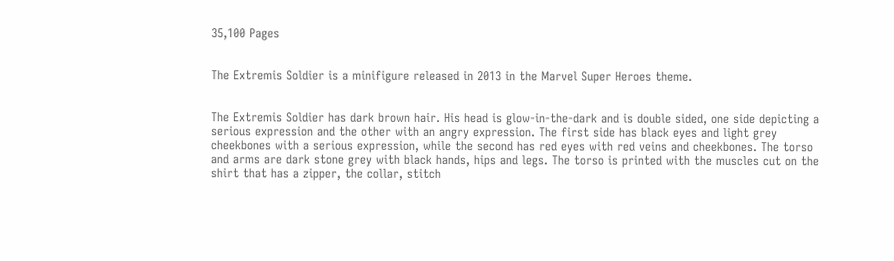35,100 Pages


The Extremis Soldier is a minifigure released in 2013 in the Marvel Super Heroes theme.


The Extremis Soldier has dark brown hair. His head is glow-in-the-dark and is double sided, one side depicting a serious expression and the other with an angry expression. The first side has black eyes and light grey cheekbones with a serious expression, while the second has red eyes with red veins and cheekbones. The torso and arms are dark stone grey with black hands, hips and legs. The torso is printed with the muscles cut on the shirt that has a zipper, the collar, stitch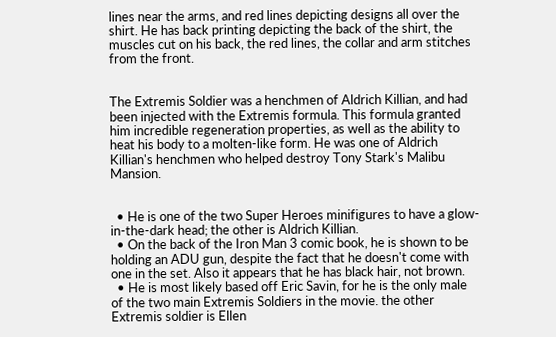lines near the arms, and red lines depicting designs all over the shirt. He has back printing depicting the back of the shirt, the muscles cut on his back, the red lines, the collar and arm stitches from the front.


The Extremis Soldier was a henchmen of Aldrich Killian, and had been injected with the Extremis formula. This formula granted him incredible regeneration properties, as well as the ability to heat his body to a molten-like form. He was one of Aldrich Killian's henchmen who helped destroy Tony Stark's Malibu Mansion.


  • He is one of the two Super Heroes minifigures to have a glow-in-the-dark head; the other is Aldrich Killian.
  • On the back of the Iron Man 3 comic book, he is shown to be holding an ADU gun, despite the fact that he doesn't come with one in the set. Also it appears that he has black hair, not brown.
  • He is most likely based off Eric Savin, for he is the only male of the two main Extremis Soldiers in the movie. the other Extremis soldier is Ellen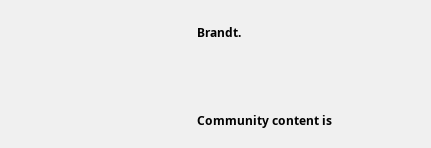Brandt.



Community content is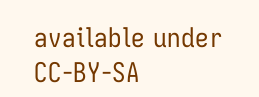available under CC-BY-SA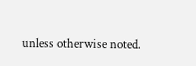unless otherwise noted.